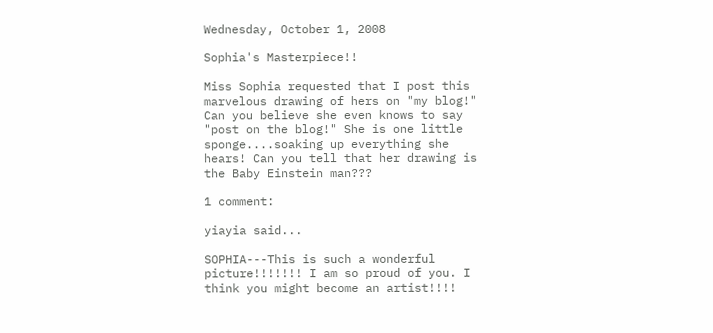Wednesday, October 1, 2008

Sophia's Masterpiece!!

Miss Sophia requested that I post this marvelous drawing of hers on "my blog!" Can you believe she even knows to say "post on the blog!" She is one little sponge....soaking up everything she hears! Can you tell that her drawing is the Baby Einstein man???

1 comment:

yiayia said...

SOPHIA---This is such a wonderful picture!!!!!!! I am so proud of you. I think you might become an artist!!!!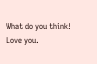What do you think! Love you.